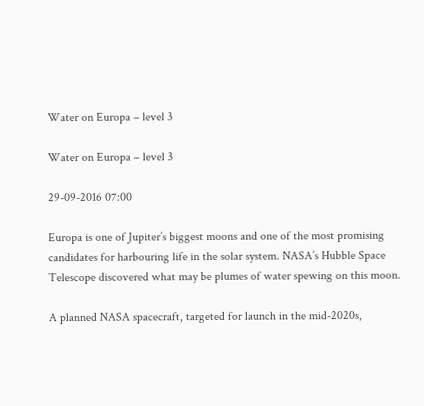Water on Europa – level 3

Water on Europa – level 3

29-09-2016 07:00

Europa is one of Jupiter’s biggest moons and one of the most promising candidates for harbouring life in the solar system. NASA’s Hubble Space Telescope discovered what may be plumes of water spewing on this moon.

A planned NASA spacecraft, targeted for launch in the mid-2020s,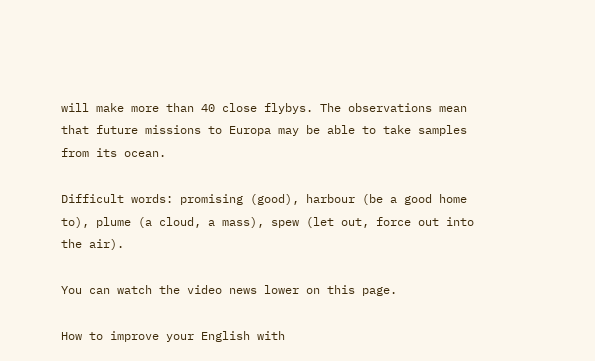will make more than 40 close flybys. The observations mean that future missions to Europa may be able to take samples from its ocean.

Difficult words: promising (good), harbour (be a good home to), plume (a cloud, a mass), spew (let out, force out into the air).

You can watch the video news lower on this page.

How to improve your English with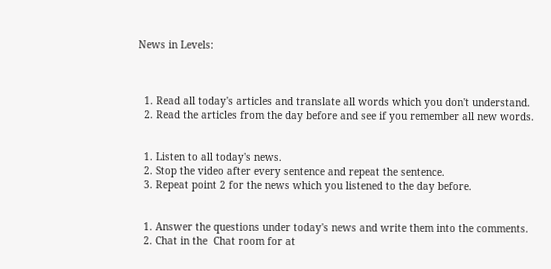News in Levels:



  1. Read all today's articles and translate all words which you don't understand.
  2. Read the articles from the day before and see if you remember all new words.


  1. Listen to all today's news.
  2. Stop the video after every sentence and repeat the sentence.
  3. Repeat point 2 for the news which you listened to the day before.


  1. Answer the questions under today's news and write them into the comments.
  2. Chat in the  Chat room for at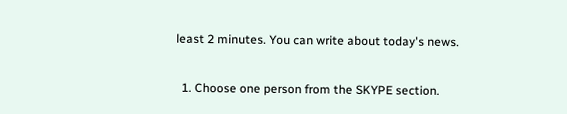least 2 minutes. You can write about today's news.


  1. Choose one person from the SKYPE section.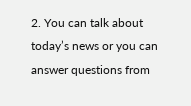2. You can talk about today’s news or you can answer questions from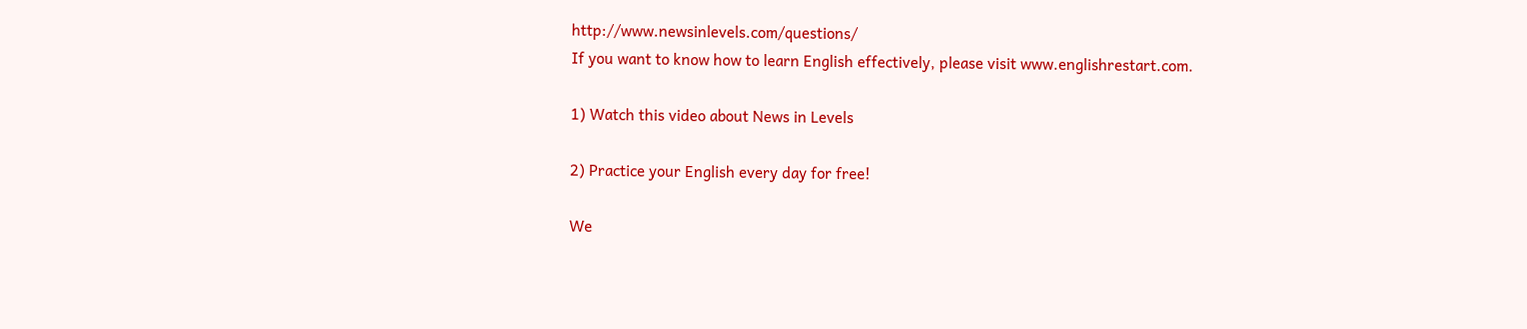http://www.newsinlevels.com/questions/
If you want to know how to learn English effectively, please visit www.englishrestart.com.

1) Watch this video about News in Levels

2) Practice your English every day for free!

We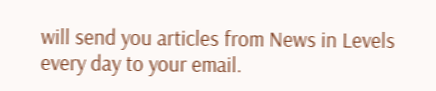will send you articles from News in Levels every day to your email.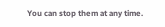You can stop them at any time.